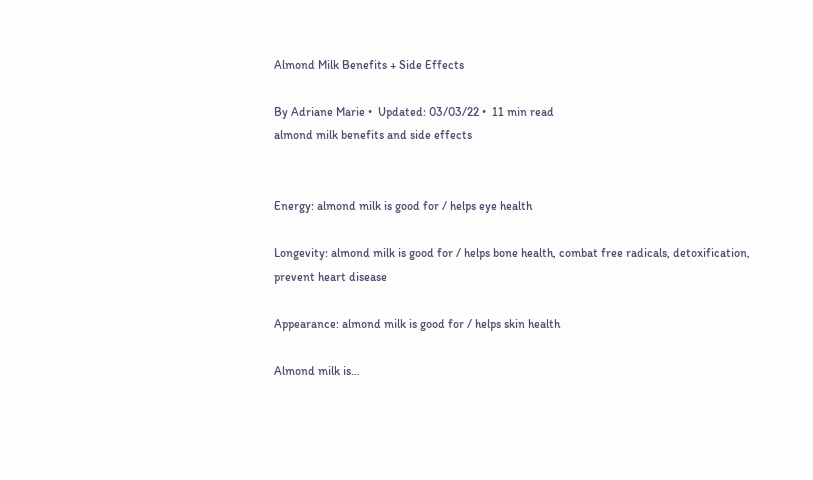Almond Milk Benefits + Side Effects

By Adriane Marie •  Updated: 03/03/22 •  11 min read
almond milk benefits and side effects


Energy: almond milk is good for / helps eye health

Longevity: almond milk is good for / helps bone health, combat free radicals, detoxification, prevent heart disease

Appearance: almond milk is good for / helps skin health

Almond milk is…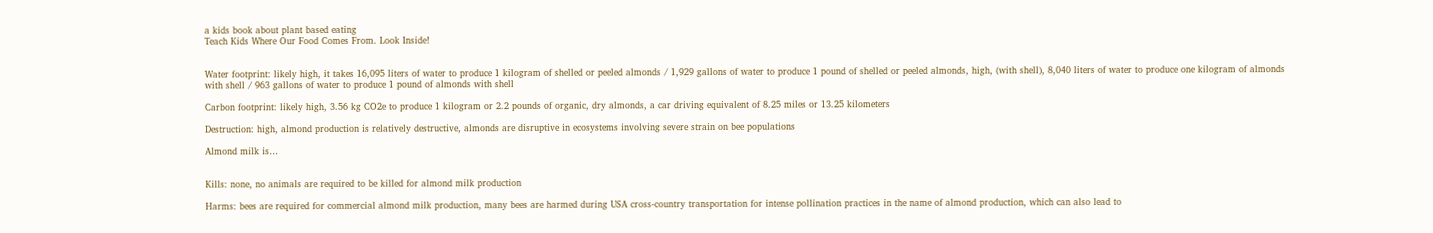a kids book about plant based eating
Teach Kids Where Our Food Comes From. Look Inside!


Water footprint: likely high, it takes 16,095 liters of water to produce 1 kilogram of shelled or peeled almonds / 1,929 gallons of water to produce 1 pound of shelled or peeled almonds, high, (with shell), 8,040 liters of water to produce one kilogram of almonds with shell / 963 gallons of water to produce 1 pound of almonds with shell

Carbon footprint: likely high, 3.56 kg CO2e to produce 1 kilogram or 2.2 pounds of organic, dry almonds, a car driving equivalent of 8.25 miles or 13.25 kilometers

Destruction: high, almond production is relatively destructive, almonds are disruptive in ecosystems involving severe strain on bee populations

Almond milk is…


Kills: none, no animals are required to be killed for almond milk production

Harms: bees are required for commercial almond milk production, many bees are harmed during USA cross-country transportation for intense pollination practices in the name of almond production, which can also lead to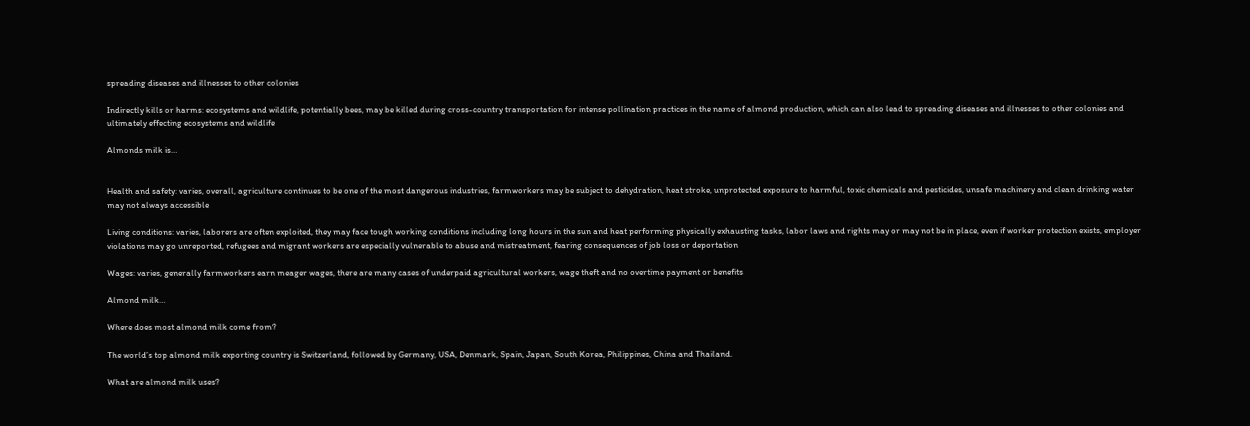spreading diseases and illnesses to other colonies

Indirectly kills or harms: ecosystems and wildlife, potentially bees, may be killed during cross-country transportation for intense pollination practices in the name of almond production, which can also lead to spreading diseases and illnesses to other colonies and ultimately effecting ecosystems and wildlife

Almonds milk is…


Health and safety: varies, overall, agriculture continues to be one of the most dangerous industries, farmworkers may be subject to dehydration, heat stroke, unprotected exposure to harmful, toxic chemicals and pesticides, unsafe machinery and clean drinking water may not always accessible

Living conditions: varies, laborers are often exploited, they may face tough working conditions including long hours in the sun and heat performing physically exhausting tasks, labor laws and rights may or may not be in place, even if worker protection exists, employer violations may go unreported, refugees and migrant workers are especially vulnerable to abuse and mistreatment, fearing consequences of job loss or deportation

Wages: varies, generally farmworkers earn meager wages, there are many cases of underpaid agricultural workers, wage theft and no overtime payment or benefits

Almond milk…

Where does most almond milk come from?

The world’s top almond milk exporting country is Switzerland, followed by Germany, USA, Denmark, Spain, Japan, South Korea, Philippines, China and Thailand.

What are almond milk uses?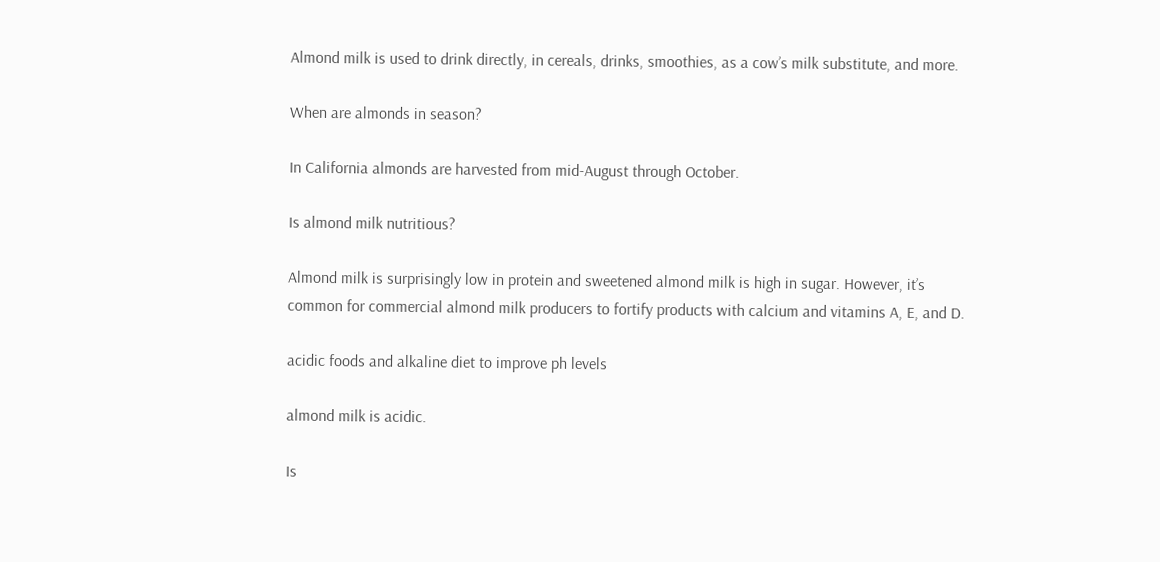Almond milk is used to drink directly, in cereals, drinks, smoothies, as a cow’s milk substitute, and more.

When are almonds in season?

In California almonds are harvested from mid-August through October.

Is almond milk nutritious?

Almond milk is surprisingly low in protein and sweetened almond milk is high in sugar. However, it’s common for commercial almond milk producers to fortify products with calcium and vitamins A, E, and D.

acidic foods and alkaline diet to improve ph levels

almond milk is acidic.

Is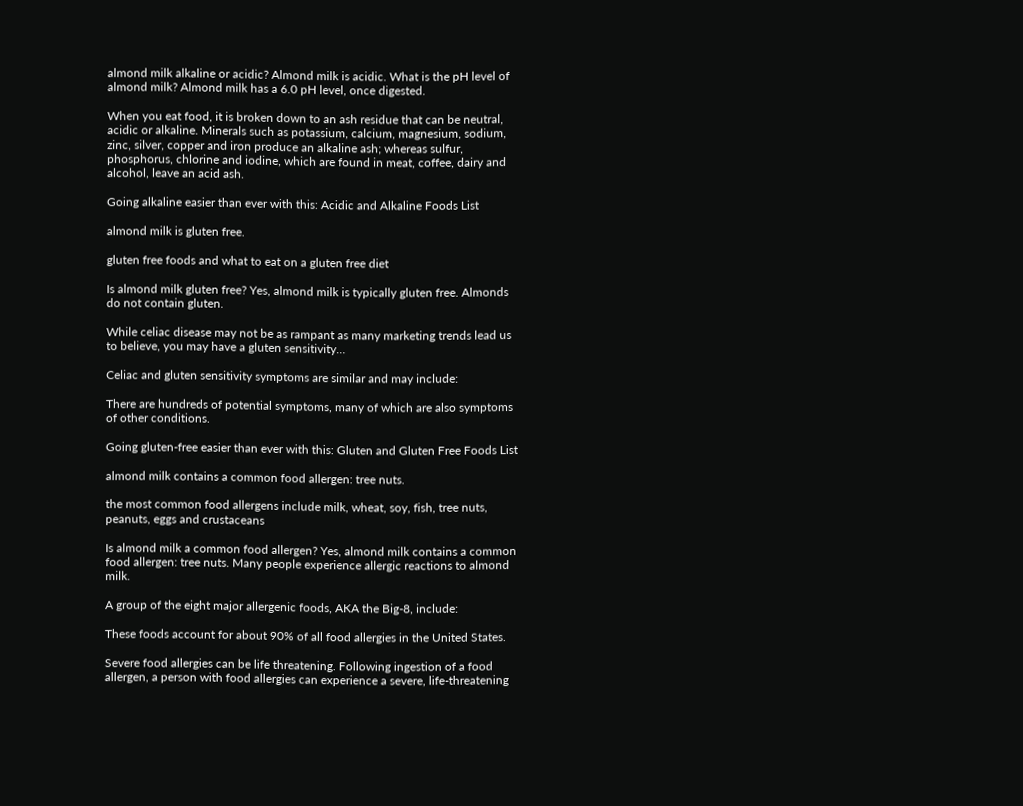almond milk alkaline or acidic? Almond milk is acidic. What is the pH level of almond milk? Almond milk has a 6.0 pH level, once digested.

When you eat food, it is broken down to an ash residue that can be neutral, acidic or alkaline. Minerals such as potassium, calcium, magnesium, sodium, zinc, silver, copper and iron produce an alkaline ash; whereas sulfur, phosphorus, chlorine and iodine, which are found in meat, coffee, dairy and alcohol, leave an acid ash.

Going alkaline easier than ever with this: Acidic and Alkaline Foods List

almond milk is gluten free.

gluten free foods and what to eat on a gluten free diet

Is almond milk gluten free? Yes, almond milk is typically gluten free. Almonds do not contain gluten.

While celiac disease may not be as rampant as many marketing trends lead us to believe, you may have a gluten sensitivity…

Celiac and gluten sensitivity symptoms are similar and may include:

There are hundreds of potential symptoms, many of which are also symptoms of other conditions.

Going gluten-free easier than ever with this: Gluten and Gluten Free Foods List

almond milk contains a common food allergen: tree nuts.

the most common food allergens include milk, wheat, soy, fish, tree nuts, peanuts, eggs and crustaceans

Is almond milk a common food allergen? Yes, almond milk contains a common food allergen: tree nuts. Many people experience allergic reactions to almond milk.

A group of the eight major allergenic foods, AKA the Big-8, include:

These foods account for about 90% of all food allergies in the United States.

Severe food allergies can be life threatening. Following ingestion of a food allergen, a person with food allergies can experience a severe, life-threatening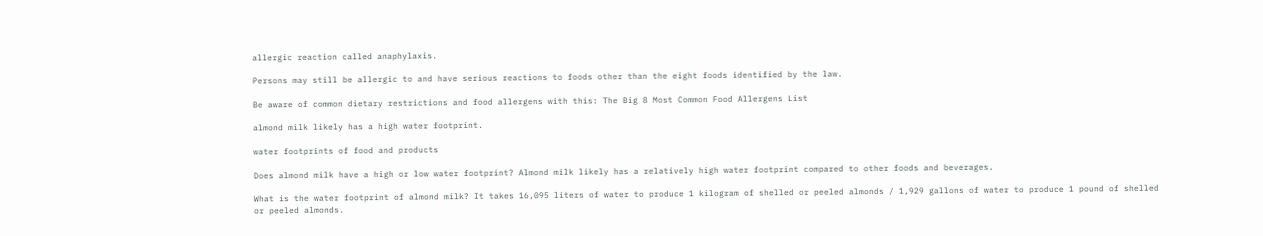allergic reaction called anaphylaxis.

Persons may still be allergic to and have serious reactions to foods other than the eight foods identified by the law.

Be aware of common dietary restrictions and food allergens with this: The Big 8 Most Common Food Allergens List

almond milk likely has a high water footprint.

water footprints of food and products

Does almond milk have a high or low water footprint? Almond milk likely has a relatively high water footprint compared to other foods and beverages.

What is the water footprint of almond milk? It takes 16,095 liters of water to produce 1 kilogram of shelled or peeled almonds / 1,929 gallons of water to produce 1 pound of shelled or peeled almonds.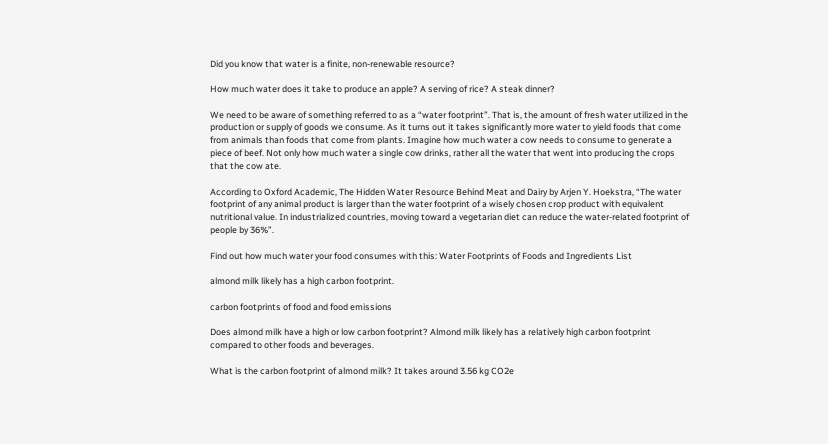Did you know that water is a finite, non-renewable resource?

How much water does it take to produce an apple? A serving of rice? A steak dinner?

We need to be aware of something referred to as a “water footprint”. That is, the amount of fresh water utilized in the production or supply of goods we consume. As it turns out it takes significantly more water to yield foods that come from animals than foods that come from plants. Imagine how much water a cow needs to consume to generate a piece of beef. Not only how much water a single cow drinks, rather all the water that went into producing the crops that the cow ate.

According to Oxford Academic, The Hidden Water Resource Behind Meat and Dairy by Arjen Y. Hoekstra, “The water footprint of any animal product is larger than the water footprint of a wisely chosen crop product with equivalent nutritional value. In industrialized countries, moving toward a vegetarian diet can reduce the water-related footprint of people by 36%”.

Find out how much water your food consumes with this: Water Footprints of Foods and Ingredients List

almond milk likely has a high carbon footprint.

carbon footprints of food and food emissions

Does almond milk have a high or low carbon footprint? Almond milk likely has a relatively high carbon footprint compared to other foods and beverages.

What is the carbon footprint of almond milk? It takes around 3.56 kg CO2e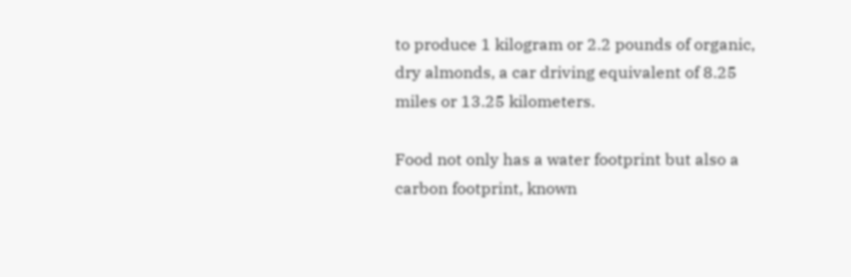to produce 1 kilogram or 2.2 pounds of organic, dry almonds, a car driving equivalent of 8.25 miles or 13.25 kilometers.

Food not only has a water footprint but also a carbon footprint, known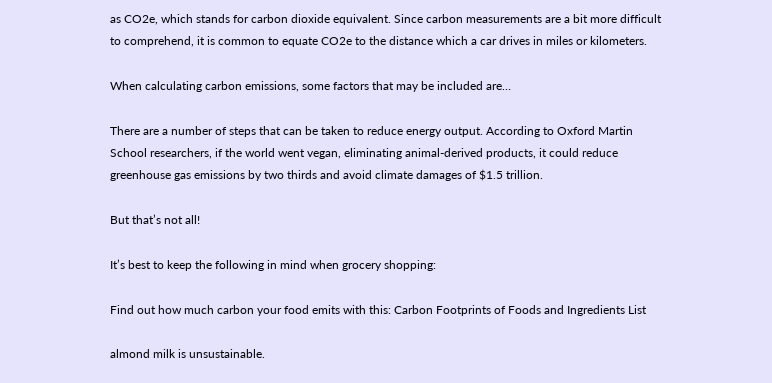as CO2e, which stands for carbon dioxide equivalent. Since carbon measurements are a bit more difficult to comprehend, it is common to equate CO2e to the distance which a car drives in miles or kilometers.

When calculating carbon emissions, some factors that may be included are…

There are a number of steps that can be taken to reduce energy output. According to Oxford Martin School researchers, if the world went vegan, eliminating animal-derived products, it could reduce greenhouse gas emissions by two thirds and avoid climate damages of $1.5 trillion.

But that’s not all!

It’s best to keep the following in mind when grocery shopping:

Find out how much carbon your food emits with this: Carbon Footprints of Foods and Ingredients List

almond milk is unsustainable.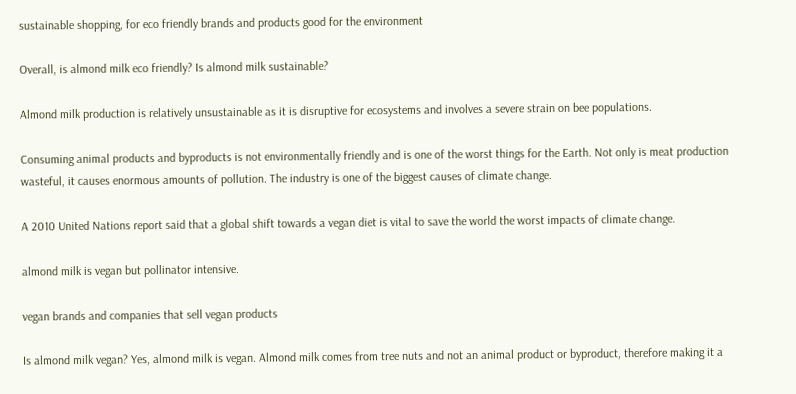sustainable shopping, for eco friendly brands and products good for the environment

Overall, is almond milk eco friendly? Is almond milk sustainable?

Almond milk production is relatively unsustainable as it is disruptive for ecosystems and involves a severe strain on bee populations.

Consuming animal products and byproducts is not environmentally friendly and is one of the worst things for the Earth. Not only is meat production wasteful, it causes enormous amounts of pollution. The industry is one of the biggest causes of climate change.

A 2010 United Nations report said that a global shift towards a vegan diet is vital to save the world the worst impacts of climate change.

almond milk is vegan but pollinator intensive.

vegan brands and companies that sell vegan products

Is almond milk vegan? Yes, almond milk is vegan. Almond milk comes from tree nuts and not an animal product or byproduct, therefore making it a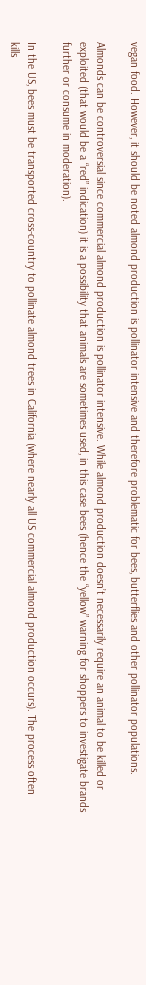vegan food. However, it should be noted almond production is pollinator intensive and therefore problematic for bees, butterflies and other pollinator populations.

Almonds can be controversial since commercial almond production is pollinator intensive. While almond production doesn’t necessarily require an animal to be killed or exploited (that would be a “red” indication) it is a possibility that animals are sometimes used, in this case bees (hence the “yellow” warning for shoppers to investigate brands further or consume in moderation).

In the US, bees must be transported cross-country to pollinate almond trees in California (where nearly all US commercial almond production occurs). The process often kills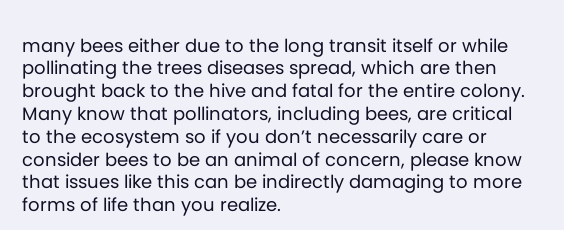many bees either due to the long transit itself or while pollinating the trees diseases spread, which are then brought back to the hive and fatal for the entire colony. Many know that pollinators, including bees, are critical to the ecosystem so if you don’t necessarily care or consider bees to be an animal of concern, please know that issues like this can be indirectly damaging to more forms of life than you realize.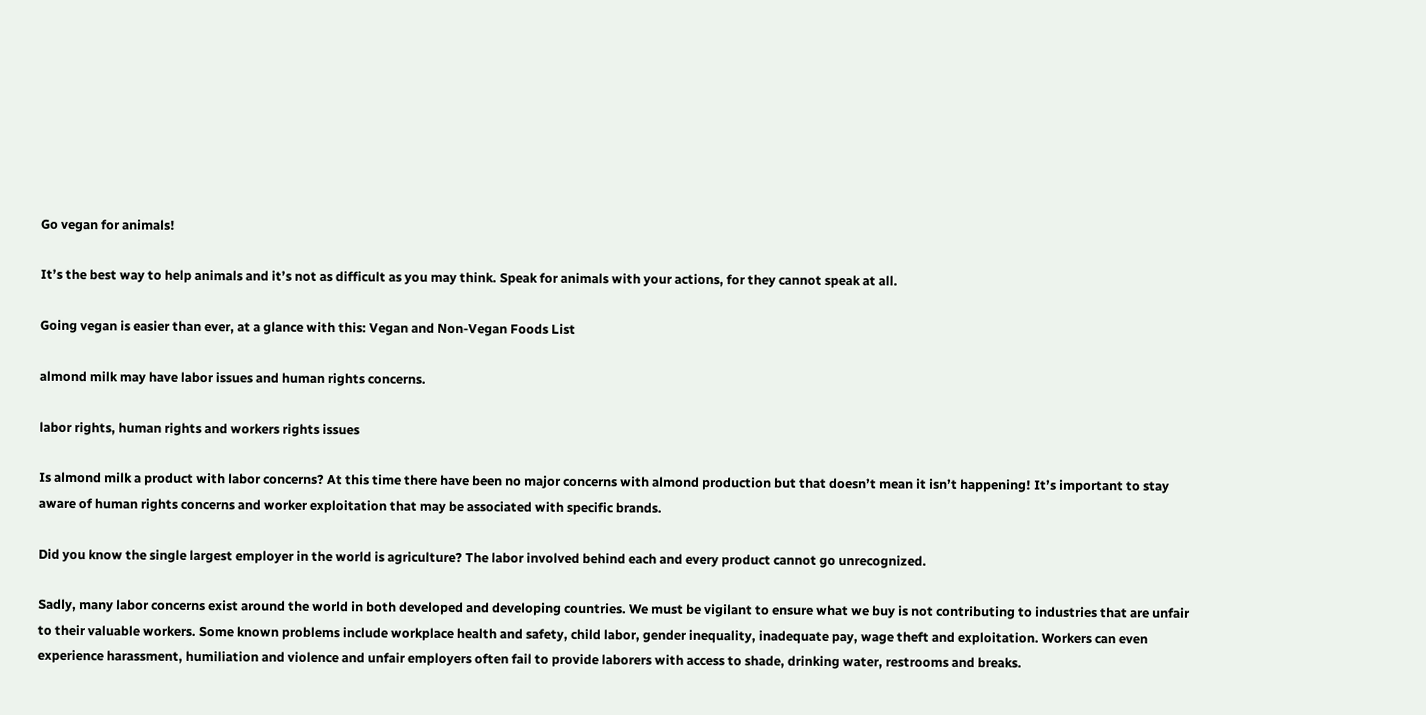Go vegan for animals!

It’s the best way to help animals and it’s not as difficult as you may think. Speak for animals with your actions, for they cannot speak at all.

Going vegan is easier than ever, at a glance with this: Vegan and Non-Vegan Foods List

almond milk may have labor issues and human rights concerns.

labor rights, human rights and workers rights issues

Is almond milk a product with labor concerns? At this time there have been no major concerns with almond production but that doesn’t mean it isn’t happening! It’s important to stay aware of human rights concerns and worker exploitation that may be associated with specific brands.

Did you know the single largest employer in the world is agriculture? The labor involved behind each and every product cannot go unrecognized.

Sadly, many labor concerns exist around the world in both developed and developing countries. We must be vigilant to ensure what we buy is not contributing to industries that are unfair to their valuable workers. Some known problems include workplace health and safety, child labor, gender inequality, inadequate pay, wage theft and exploitation. Workers can even experience harassment, humiliation and violence and unfair employers often fail to provide laborers with access to shade, drinking water, restrooms and breaks.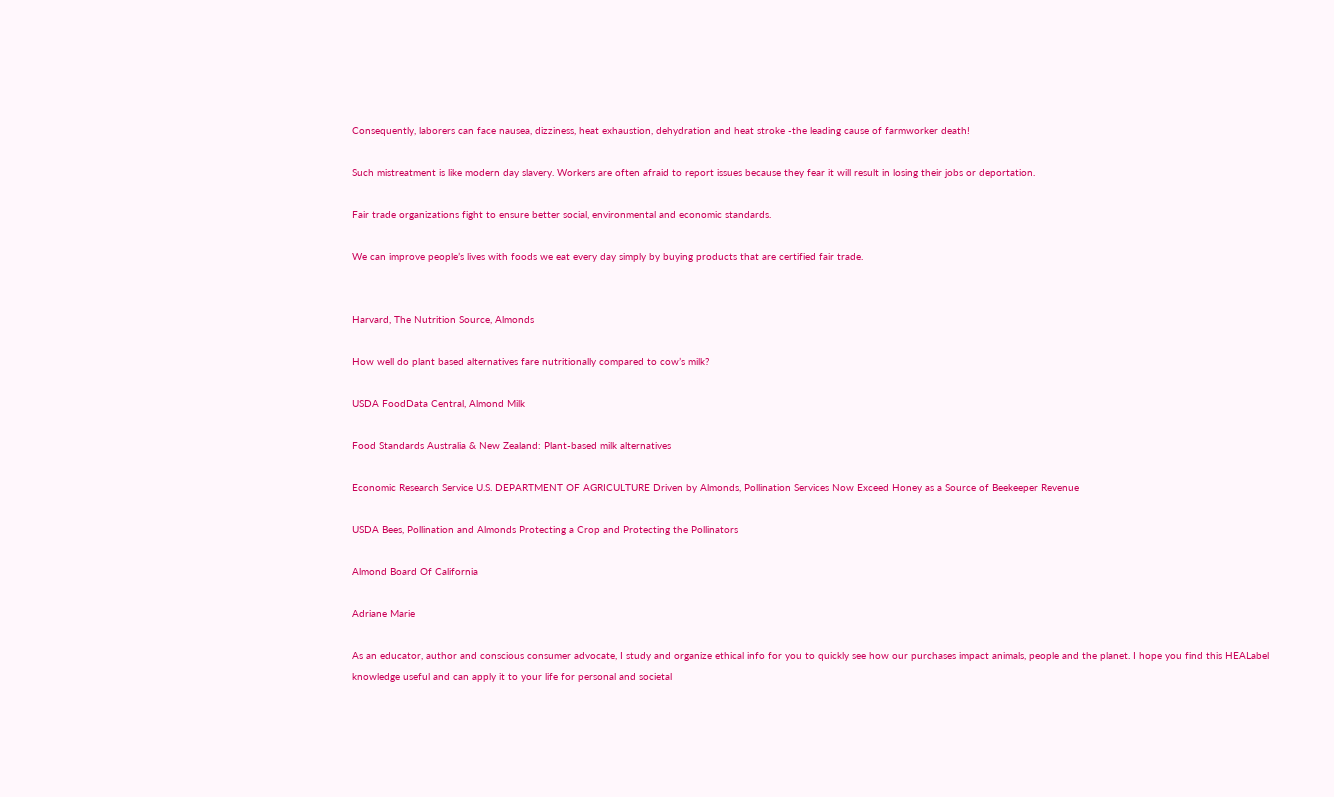Consequently, laborers can face nausea, dizziness, heat exhaustion, dehydration and heat stroke -the leading cause of farmworker death!

Such mistreatment is like modern day slavery. Workers are often afraid to report issues because they fear it will result in losing their jobs or deportation.

Fair trade organizations fight to ensure better social, environmental and economic standards.

We can improve people’s lives with foods we eat every day simply by buying products that are certified fair trade.


Harvard, The Nutrition Source, Almonds

How well do plant based alternatives fare nutritionally compared to cow’s milk?

USDA FoodData Central, Almond Milk

Food Standards Australia & New Zealand: Plant-based milk alternatives

Economic Research Service U.S. DEPARTMENT OF AGRICULTURE Driven by Almonds, Pollination Services Now Exceed Honey as a Source of Beekeeper Revenue

USDA Bees, Pollination and Almonds Protecting a Crop and Protecting the Pollinators

Almond Board Of California

Adriane Marie

As an educator, author and conscious consumer advocate, I study and organize ethical info for you to quickly see how our purchases impact animals, people and the planet. I hope you find this HEALabel knowledge useful and can apply it to your life for personal and societal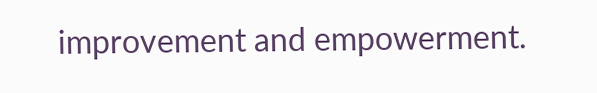improvement and empowerment.